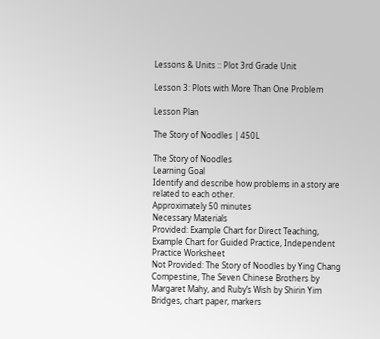Lessons & Units :: Plot 3rd Grade Unit

Lesson 3: Plots with More Than One Problem

Lesson Plan

The Story of Noodles | 450L

The Story of Noodles
Learning Goal
Identify and describe how problems in a story are related to each other.
Approximately 50 minutes
Necessary Materials
Provided: Example Chart for Direct Teaching, Example Chart for Guided Practice, Independent Practice Worksheet
Not Provided: The Story of Noodles by Ying Chang Compestine, The Seven Chinese Brothers by Margaret Mahy, and Ruby’s Wish by Shirin Yim Bridges, chart paper, markers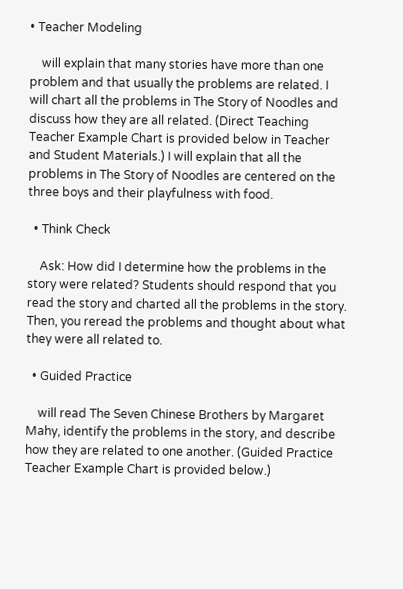• Teacher Modeling

    will explain that many stories have more than one problem and that usually the problems are related. I will chart all the problems in The Story of Noodles and discuss how they are all related. (Direct Teaching Teacher Example Chart is provided below in Teacher and Student Materials.) I will explain that all the problems in The Story of Noodles are centered on the three boys and their playfulness with food.

  • Think Check

    Ask: How did I determine how the problems in the story were related? Students should respond that you read the story and charted all the problems in the story. Then, you reread the problems and thought about what they were all related to.

  • Guided Practice

    will read The Seven Chinese Brothers by Margaret Mahy, identify the problems in the story, and describe how they are related to one another. (Guided Practice Teacher Example Chart is provided below.)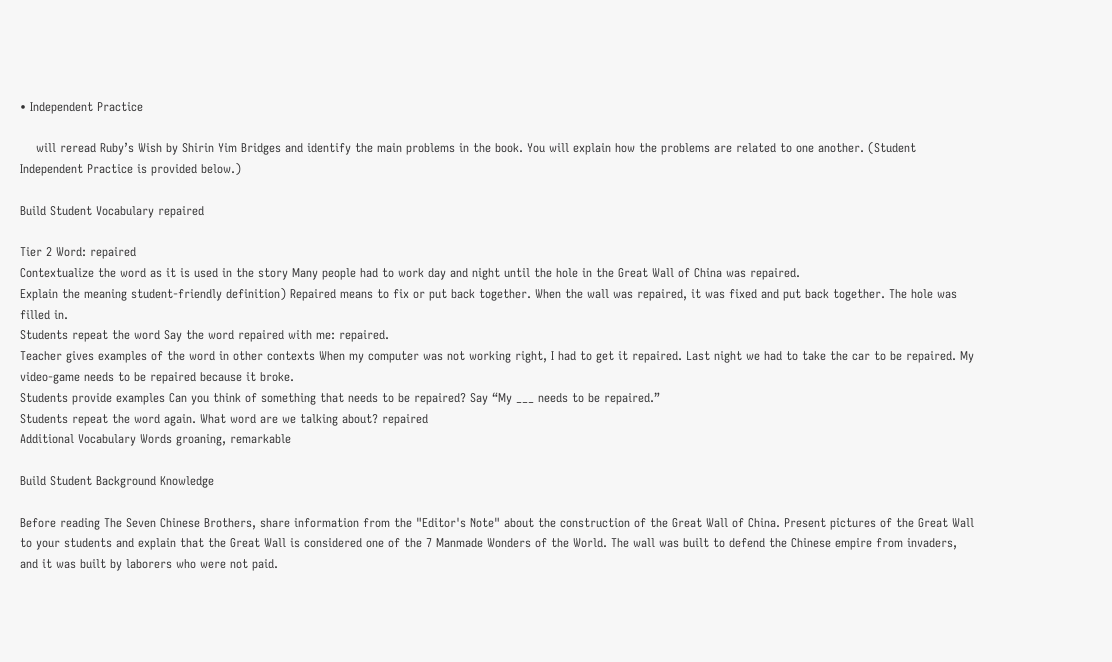• Independent Practice

    will reread Ruby’s Wish by Shirin Yim Bridges and identify the main problems in the book. You will explain how the problems are related to one another. (Student Independent Practice is provided below.)

Build Student Vocabulary repaired

Tier 2 Word: repaired
Contextualize the word as it is used in the story Many people had to work day and night until the hole in the Great Wall of China was repaired.
Explain the meaning student-friendly definition) Repaired means to fix or put back together. When the wall was repaired, it was fixed and put back together. The hole was filled in.
Students repeat the word Say the word repaired with me: repaired.
Teacher gives examples of the word in other contexts When my computer was not working right, I had to get it repaired. Last night we had to take the car to be repaired. My video-game needs to be repaired because it broke.
Students provide examples Can you think of something that needs to be repaired? Say “My ___ needs to be repaired.”
Students repeat the word again. What word are we talking about? repaired
Additional Vocabulary Words groaning, remarkable

Build Student Background Knowledge

Before reading The Seven Chinese Brothers, share information from the "Editor's Note" about the construction of the Great Wall of China. Present pictures of the Great Wall to your students and explain that the Great Wall is considered one of the 7 Manmade Wonders of the World. The wall was built to defend the Chinese empire from invaders, and it was built by laborers who were not paid.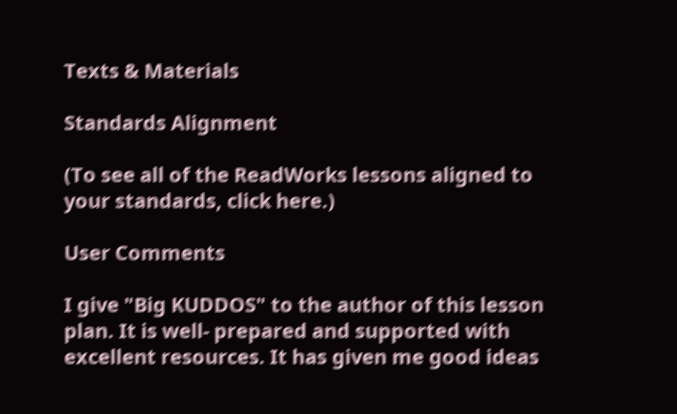Texts & Materials

Standards Alignment

(To see all of the ReadWorks lessons aligned to your standards, click here.)

User Comments

I give "Big KUDDOS" to the author of this lesson plan. It is well- prepared and supported with excellent resources. It has given me good ideas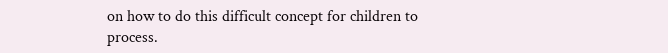on how to do this difficult concept for children to process.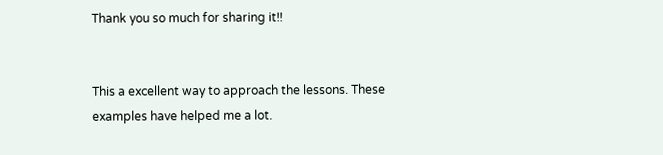Thank you so much for sharing it!!


This a excellent way to approach the lessons. These examples have helped me a lot.